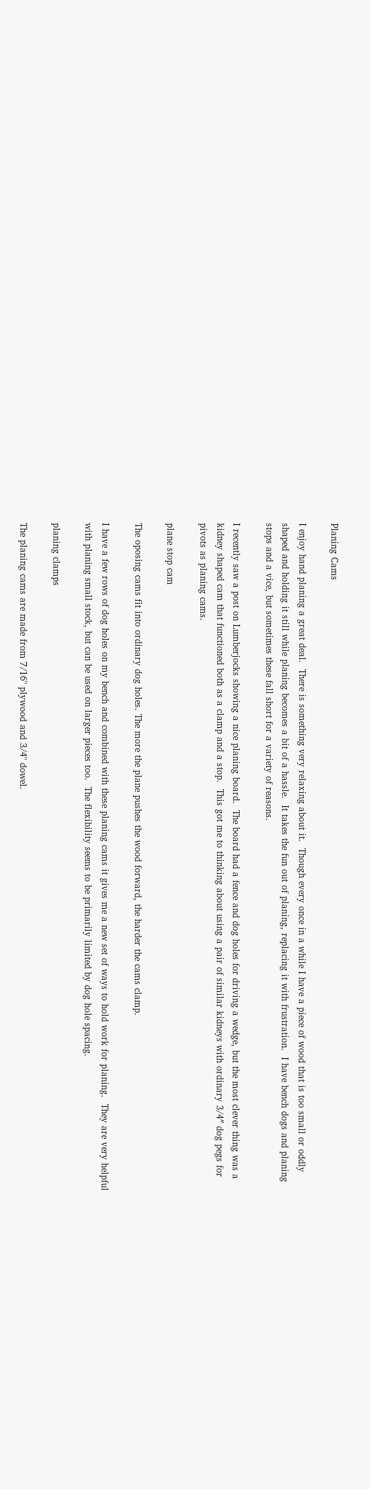Planing Cams

I enjoy hand planing a great deal.  There is something very relaxing about it.  Though every once in a while I have a piece of wood that is too small or oddly shaped and holding it still while planing becomes a bit of a hassle.  It takes the fun out of planing, replacing it with frustration.  I have bench dogs and planing stops and a vice, but sometimes these fall short for a variety of reasons.

I recently saw a post on Lumberjocks showing a nice planing board.  The board had a fence and dog holes for driving a wedge, but the most clever thing was a kidney shaped cam that functioned both as a clamp and a stop.  This got me to thinking about using a pair of similar kidneys with ordinary 3/4″ dog pegs for pivots as planing cams.

plane stop cam

The oposing cams fit into ordinary dog holes. The more the plane pushes the wood forward, the harder the cams clamp.

I have a few rows of dog holes on my bench and combined with these planing cams it gives me a new set of ways to hold work for planing.  They are very helpful with planing small stock, but can be used on larger pieces too.  The flexibility seems to be primarily limited by dog hole spacing.

planing clamps

The planing cams are made from 7/16" plywood and 3/4" dowel.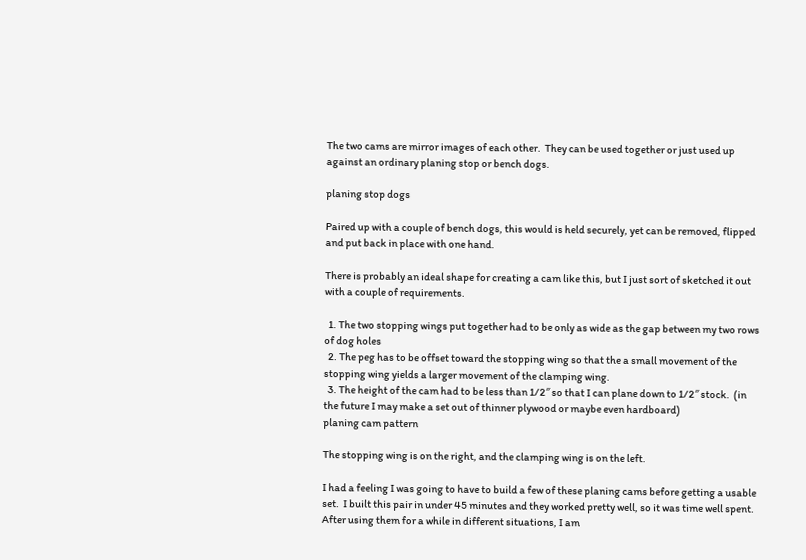The two cams are mirror images of each other.  They can be used together or just used up against an ordinary planing stop or bench dogs.

planing stop dogs

Paired up with a couple of bench dogs, this would is held securely, yet can be removed, flipped and put back in place with one hand.

There is probably an ideal shape for creating a cam like this, but I just sort of sketched it out with a couple of requirements.

  1. The two stopping wings put together had to be only as wide as the gap between my two rows of dog holes
  2. The peg has to be offset toward the stopping wing so that the a small movement of the stopping wing yields a larger movement of the clamping wing.
  3. The height of the cam had to be less than 1/2″ so that I can plane down to 1/2″ stock.  (in the future I may make a set out of thinner plywood or maybe even hardboard)
planing cam pattern

The stopping wing is on the right, and the clamping wing is on the left.

I had a feeling I was going to have to build a few of these planing cams before getting a usable set.  I built this pair in under 45 minutes and they worked pretty well, so it was time well spent.  After using them for a while in different situations, I am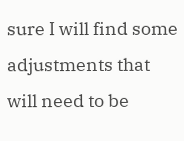sure I will find some adjustments that will need to be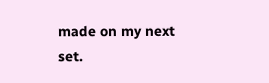made on my next set.